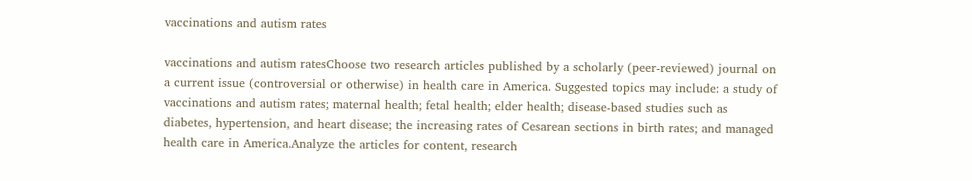vaccinations and autism rates

vaccinations and autism ratesChoose two research articles published by a scholarly (peer-reviewed) journal on a current issue (controversial or otherwise) in health care in America. Suggested topics may include: a study of vaccinations and autism rates; maternal health; fetal health; elder health; disease-based studies such as diabetes, hypertension, and heart disease; the increasing rates of Cesarean sections in birth rates; and managed health care in America.Analyze the articles for content, research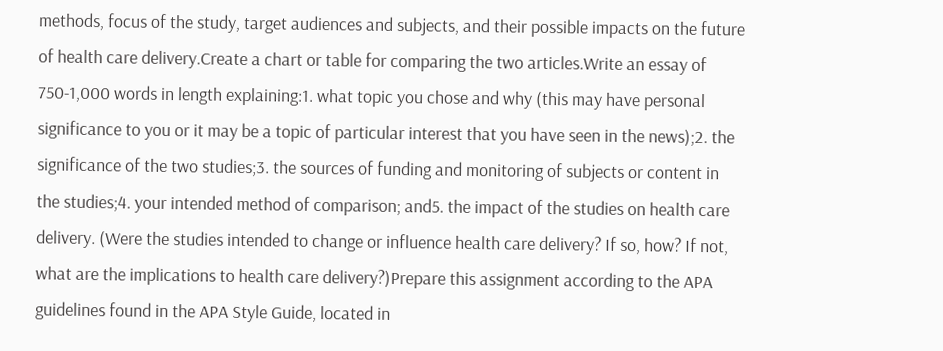methods, focus of the study, target audiences and subjects, and their possible impacts on the future of health care delivery.Create a chart or table for comparing the two articles.Write an essay of 750-1,000 words in length explaining:1. what topic you chose and why (this may have personal significance to you or it may be a topic of particular interest that you have seen in the news);2. the significance of the two studies;3. the sources of funding and monitoring of subjects or content in the studies;4. your intended method of comparison; and5. the impact of the studies on health care delivery. (Were the studies intended to change or influence health care delivery? If so, how? If not, what are the implications to health care delivery?)Prepare this assignment according to the APA guidelines found in the APA Style Guide, located in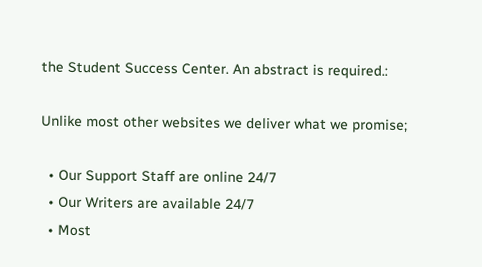the Student Success Center. An abstract is required.:

Unlike most other websites we deliver what we promise;

  • Our Support Staff are online 24/7
  • Our Writers are available 24/7
  • Most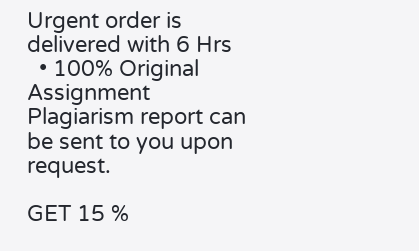Urgent order is delivered with 6 Hrs
  • 100% Original Assignment Plagiarism report can be sent to you upon request.

GET 15 %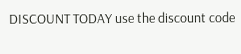DISCOUNT TODAY use the discount code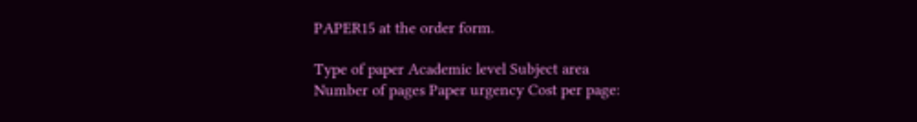PAPER15 at the order form.

Type of paper Academic level Subject area
Number of pages Paper urgency Cost per page: